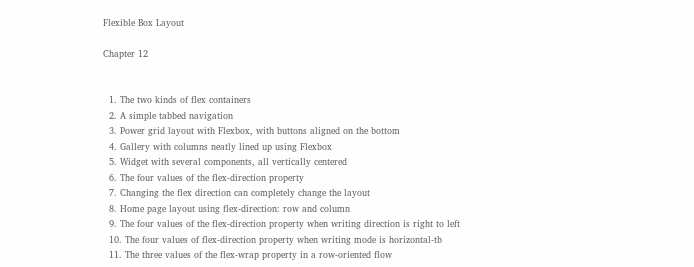Flexible Box Layout

Chapter 12


  1. The two kinds of flex containers
  2. A simple tabbed navigation
  3. Power grid layout with Flexbox, with buttons aligned on the bottom
  4. Gallery with columns neatly lined up using Flexbox
  5. Widget with several components, all vertically centered
  6. The four values of the flex-direction property
  7. Changing the flex direction can completely change the layout
  8. Home page layout using flex-direction: row and column
  9. The four values of the flex-direction property when writing direction is right to left
  10. The four values of flex-direction property when writing mode is horizontal-tb
  11. The three values of the flex-wrap property in a row-oriented flow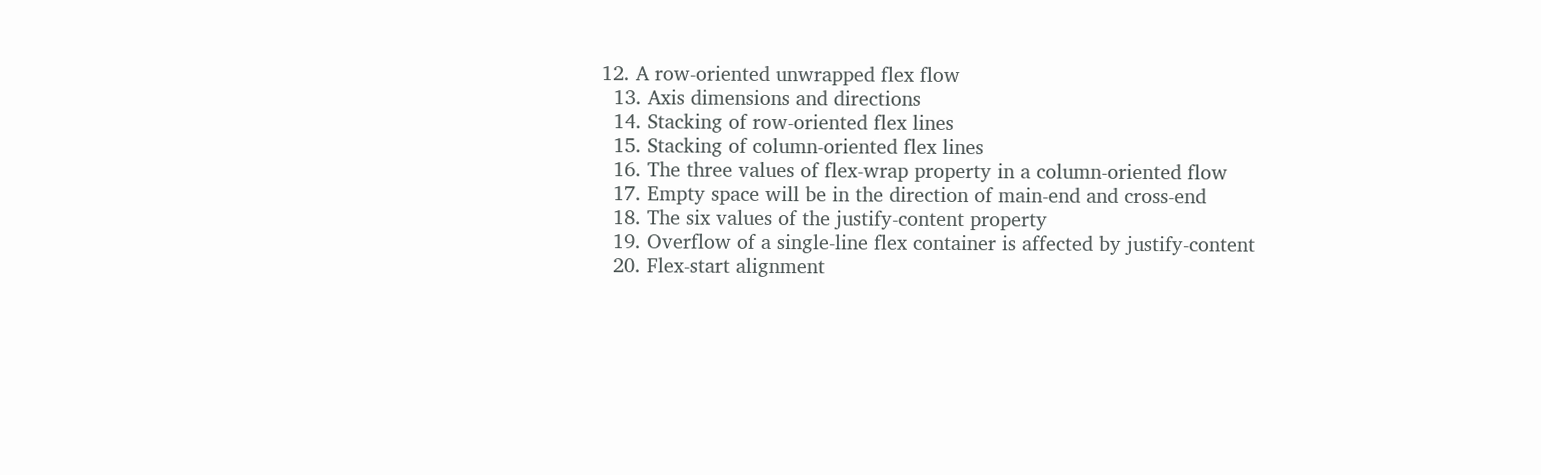12. A row-oriented unwrapped flex flow
  13. Axis dimensions and directions
  14. Stacking of row-oriented flex lines
  15. Stacking of column-oriented flex lines
  16. The three values of flex-wrap property in a column-oriented flow
  17. Empty space will be in the direction of main-end and cross-end
  18. The six values of the justify-content property
  19. Overflow of a single-line flex container is affected by justify-content
  20. Flex-start alignment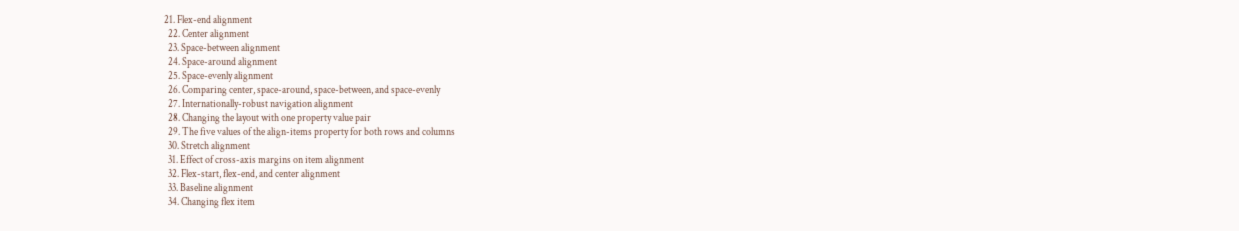21. Flex-end alignment
  22. Center alignment
  23. Space-between alignment
  24. Space-around alignment
  25. Space-evenly alignment
  26. Comparing center, space-around, space-between, and space-evenly
  27. Internationally-robust navigation alignment
  28. Changing the layout with one property value pair
  29. The five values of the align-items property for both rows and columns
  30. Stretch alignment
  31. Effect of cross-axis margins on item alignment
  32. Flex-start, flex-end, and center alignment
  33. Baseline alignment
  34. Changing flex item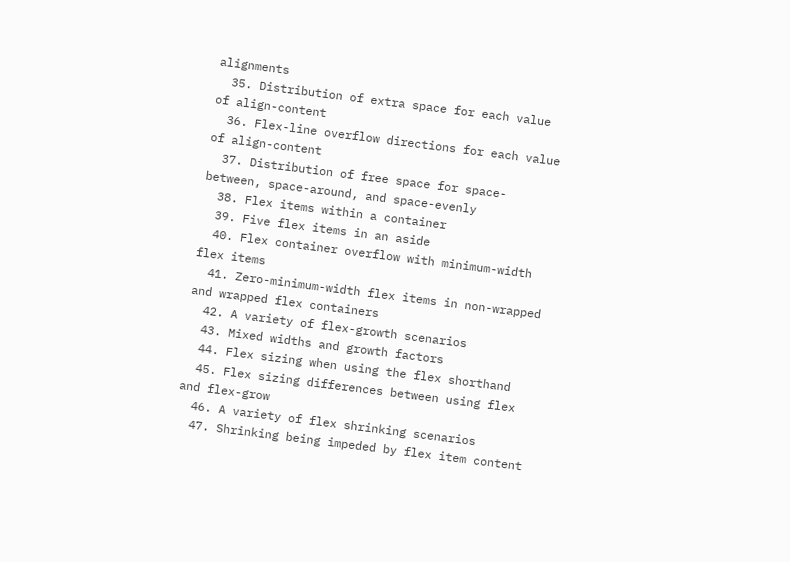alignments
  35. Distribution of extra space for each value of align-content
  36. Flex-line overflow directions for each value of align-content
  37. Distribution of free space for space-between, space-around, and space-evenly
  38. Flex items within a container
  39. Five flex items in an aside
  40. Flex container overflow with minimum-width flex items
  41. Zero-minimum-width flex items in non-wrapped and wrapped flex containers
  42. A variety of flex-growth scenarios
  43. Mixed widths and growth factors
  44. Flex sizing when using the flex shorthand
  45. Flex sizing differences between using flex and flex-grow
  46. A variety of flex shrinking scenarios
  47. Shrinking being impeded by flex item content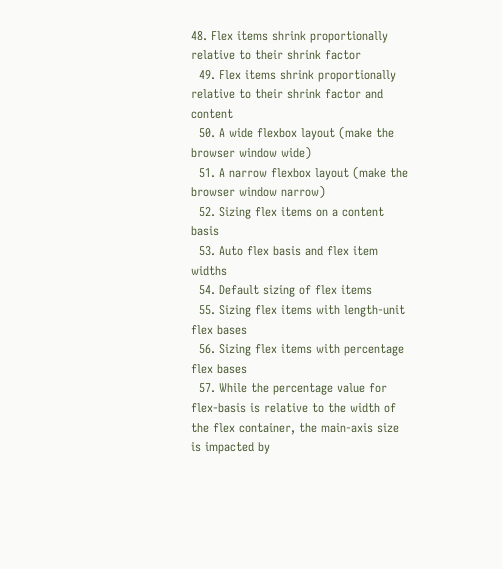48. Flex items shrink proportionally relative to their shrink factor
  49. Flex items shrink proportionally relative to their shrink factor and content
  50. A wide flexbox layout (make the browser window wide)
  51. A narrow flexbox layout (make the browser window narrow)
  52. Sizing flex items on a content basis
  53. Auto flex basis and flex item widths
  54. Default sizing of flex items
  55. Sizing flex items with length-unit flex bases
  56. Sizing flex items with percentage flex bases
  57. While the percentage value for flex-basis is relative to the width of the flex container, the main-axis size is impacted by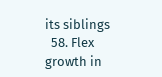its siblings
  58. Flex growth in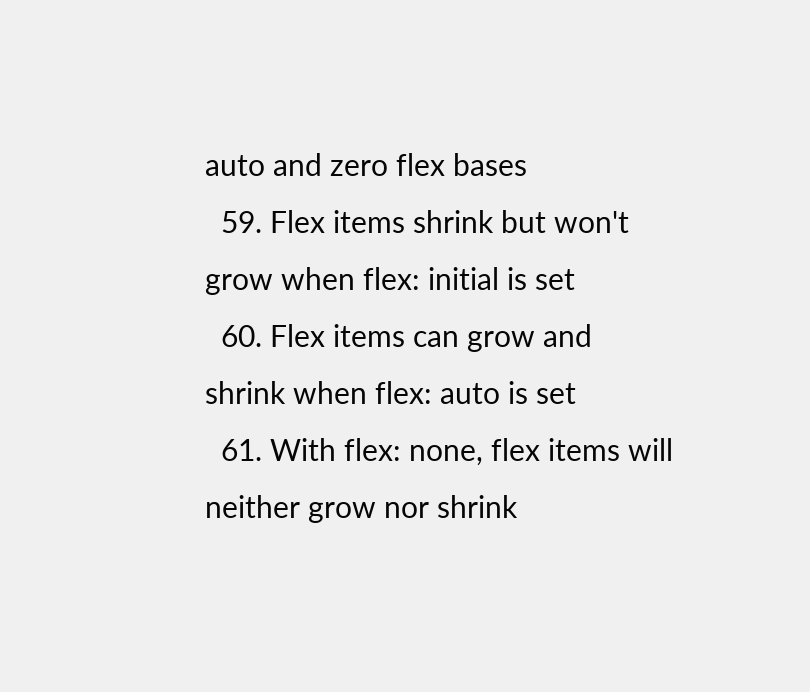auto and zero flex bases
  59. Flex items shrink but won't grow when flex: initial is set
  60. Flex items can grow and shrink when flex: auto is set
  61. With flex: none, flex items will neither grow nor shrink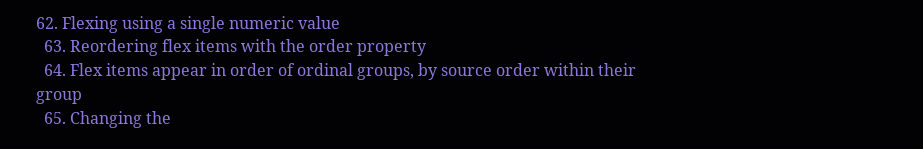62. Flexing using a single numeric value
  63. Reordering flex items with the order property
  64. Flex items appear in order of ordinal groups, by source order within their group
  65. Changing the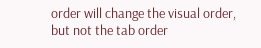order will change the visual order, but not the tab order